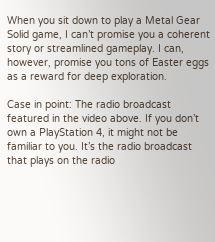When you sit down to play a Metal Gear Solid game, I can’t promise you a coherent story or streamlined gameplay. I can, however, promise you tons of Easter eggs as a reward for deep exploration.

Case in point: The radio broadcast featured in the video above. If you don’t own a PlayStation 4, it might not be familiar to you. It’s the radio broadcast that plays on the radio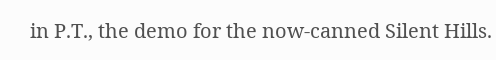in P.T., the demo for the now-canned Silent Hills.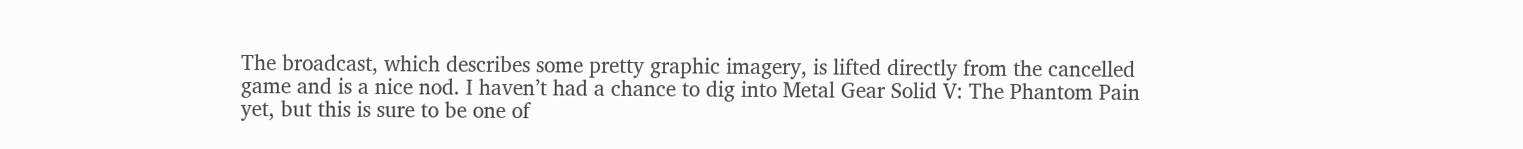The broadcast, which describes some pretty graphic imagery, is lifted directly from the cancelled game and is a nice nod. I haven’t had a chance to dig into Metal Gear Solid V: The Phantom Pain yet, but this is sure to be one of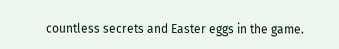countless secrets and Easter eggs in the game.